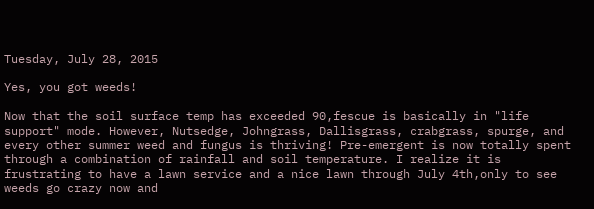Tuesday, July 28, 2015

Yes, you got weeds!

Now that the soil surface temp has exceeded 90,fescue is basically in "life support" mode. However, Nutsedge, Johngrass, Dallisgrass, crabgrass, spurge, and every other summer weed and fungus is thriving! Pre-emergent is now totally spent through a combination of rainfall and soil temperature. I realize it is frustrating to have a lawn service and a nice lawn through July 4th,only to see weeds go crazy now and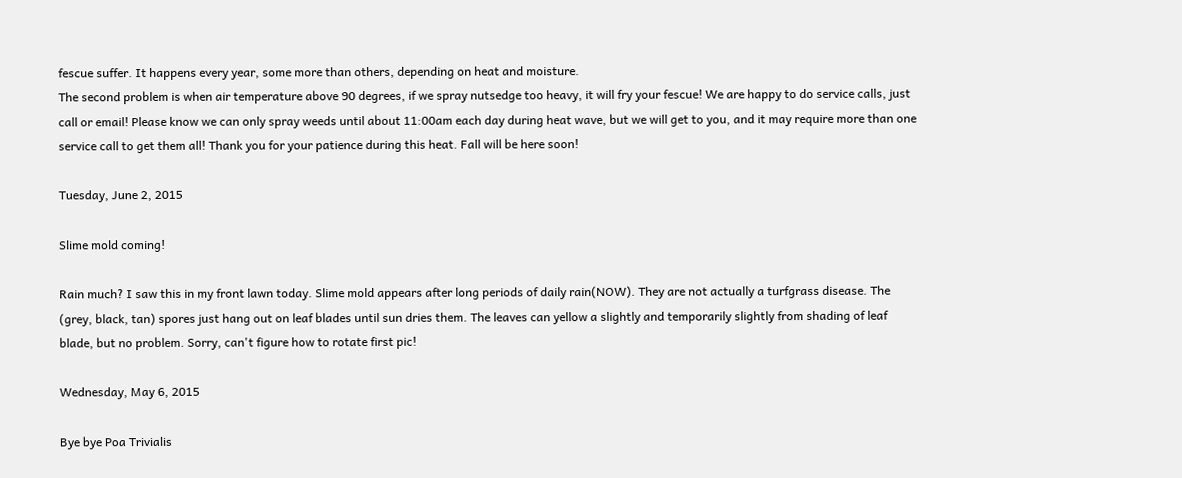fescue suffer. It happens every year, some more than others, depending on heat and moisture.
The second problem is when air temperature above 90 degrees, if we spray nutsedge too heavy, it will fry your fescue! We are happy to do service calls, just call or email! Please know we can only spray weeds until about 11:00am each day during heat wave, but we will get to you, and it may require more than one service call to get them all! Thank you for your patience during this heat. Fall will be here soon!

Tuesday, June 2, 2015

Slime mold coming!

Rain much? I saw this in my front lawn today. Slime mold appears after long periods of daily rain(NOW). They are not actually a turfgrass disease. The (grey, black, tan) spores just hang out on leaf blades until sun dries them. The leaves can yellow a slightly and temporarily slightly from shading of leaf blade, but no problem. Sorry, can't figure how to rotate first pic!

Wednesday, May 6, 2015

Bye bye Poa Trivialis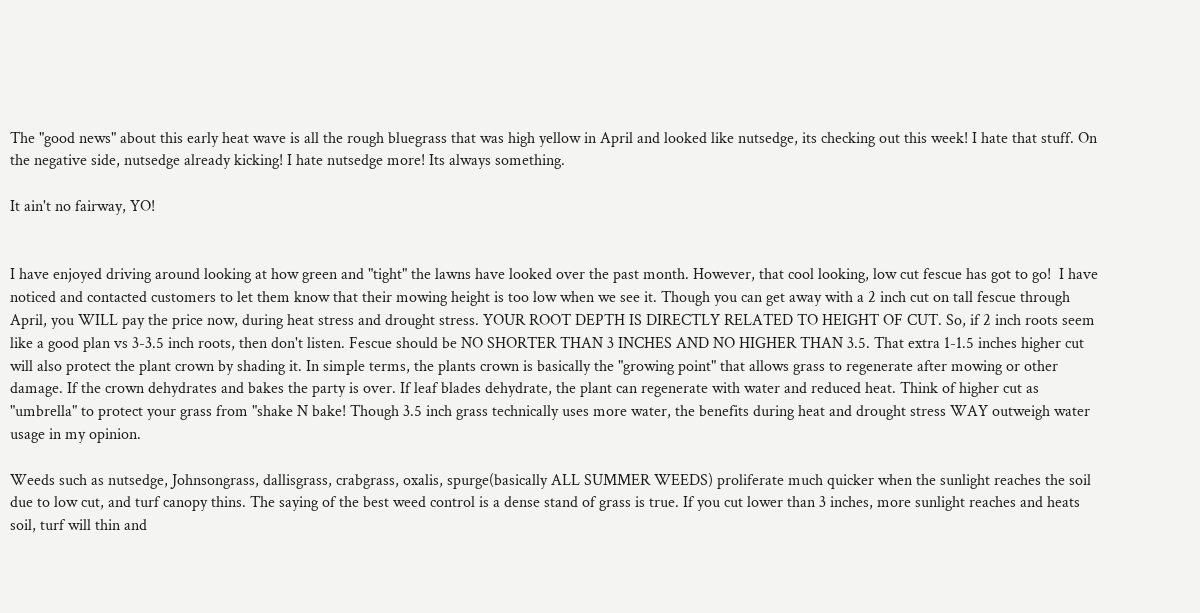The "good news" about this early heat wave is all the rough bluegrass that was high yellow in April and looked like nutsedge, its checking out this week! I hate that stuff. On the negative side, nutsedge already kicking! I hate nutsedge more! Its always something.

It ain't no fairway, YO!


I have enjoyed driving around looking at how green and "tight" the lawns have looked over the past month. However, that cool looking, low cut fescue has got to go!  I have noticed and contacted customers to let them know that their mowing height is too low when we see it. Though you can get away with a 2 inch cut on tall fescue through April, you WILL pay the price now, during heat stress and drought stress. YOUR ROOT DEPTH IS DIRECTLY RELATED TO HEIGHT OF CUT. So, if 2 inch roots seem like a good plan vs 3-3.5 inch roots, then don't listen. Fescue should be NO SHORTER THAN 3 INCHES AND NO HIGHER THAN 3.5. That extra 1-1.5 inches higher cut will also protect the plant crown by shading it. In simple terms, the plants crown is basically the "growing point" that allows grass to regenerate after mowing or other damage. If the crown dehydrates and bakes the party is over. If leaf blades dehydrate, the plant can regenerate with water and reduced heat. Think of higher cut as "umbrella" to protect your grass from "shake N bake! Though 3.5 inch grass technically uses more water, the benefits during heat and drought stress WAY outweigh water usage in my opinion.

Weeds such as nutsedge, Johnsongrass, dallisgrass, crabgrass, oxalis, spurge(basically ALL SUMMER WEEDS) proliferate much quicker when the sunlight reaches the soil due to low cut, and turf canopy thins. The saying of the best weed control is a dense stand of grass is true. If you cut lower than 3 inches, more sunlight reaches and heats soil, turf will thin and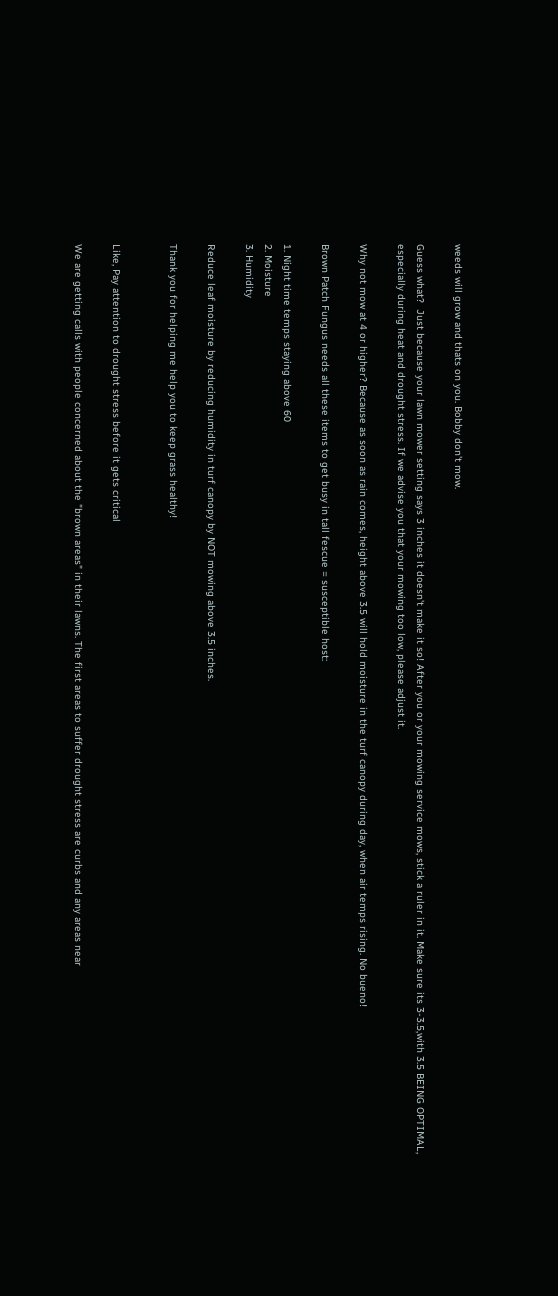weeds will grow and thats on you. Bobby don't mow.

Guess what?  Just because your lawn mower setting says 3 inches it doesn't make it so! After you or your mowing service mows, stick a ruler in it. Make sure its 3-3.5,with 3.5 BEING OPTIMAL, especially during heat and drought stress. If we advise you that your mowing too low, please adjust it.

Why not mow at 4 or higher? Because as soon as rain comes, height above 3.5 will hold moisture in the turf canopy during day, when air temps rising. No bueno!

Brown Patch Fungus needs all these items to get busy in tall fescue = susceptible host:

1. Night time temps staying above 60
2. Moisture
3. Humidity

Reduce leaf moisture by reducing humidity in turf canopy by NOT mowing above 3.5 inches.

Thank you for helping me help you to keep grass healthy!


Like, Pay attention to drought stress before it gets critical

We are getting calls with people concerned about the "brown areas" in their lawns. The first areas to suffer drought stress are curbs and any areas near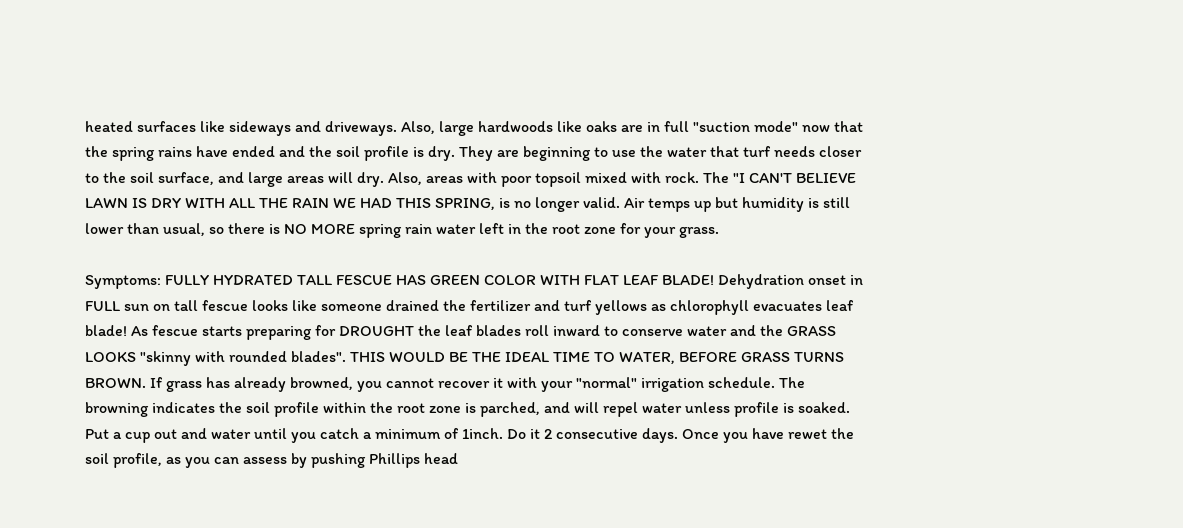heated surfaces like sideways and driveways. Also, large hardwoods like oaks are in full "suction mode" now that the spring rains have ended and the soil profile is dry. They are beginning to use the water that turf needs closer to the soil surface, and large areas will dry. Also, areas with poor topsoil mixed with rock. The "I CAN'T BELIEVE LAWN IS DRY WITH ALL THE RAIN WE HAD THIS SPRING, is no longer valid. Air temps up but humidity is still lower than usual, so there is NO MORE spring rain water left in the root zone for your grass.

Symptoms: FULLY HYDRATED TALL FESCUE HAS GREEN COLOR WITH FLAT LEAF BLADE! Dehydration onset in FULL sun on tall fescue looks like someone drained the fertilizer and turf yellows as chlorophyll evacuates leaf blade! As fescue starts preparing for DROUGHT the leaf blades roll inward to conserve water and the GRASS LOOKS "skinny with rounded blades". THIS WOULD BE THE IDEAL TIME TO WATER, BEFORE GRASS TURNS BROWN. If grass has already browned, you cannot recover it with your "normal" irrigation schedule. The browning indicates the soil profile within the root zone is parched, and will repel water unless profile is soaked. Put a cup out and water until you catch a minimum of 1inch. Do it 2 consecutive days. Once you have rewet the soil profile, as you can assess by pushing Phillips head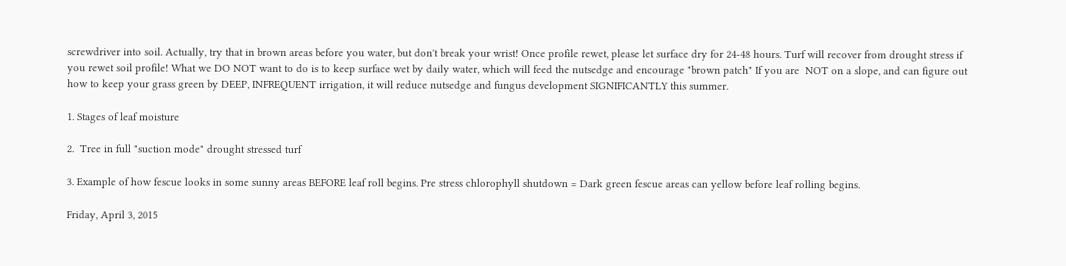screwdriver into soil. Actually, try that in brown areas before you water, but don't break your wrist! Once profile rewet, please let surface dry for 24-48 hours. Turf will recover from drought stress if you rewet soil profile! What we DO NOT want to do is to keep surface wet by daily water, which will feed the nutsedge and encourage "brown patch" If you are  NOT on a slope, and can figure out how to keep your grass green by DEEP, INFREQUENT irrigation, it will reduce nutsedge and fungus development SIGNIFICANTLY this summer.

1. Stages of leaf moisture

2.  Tree in full "suction mode" drought stressed turf

3. Example of how fescue looks in some sunny areas BEFORE leaf roll begins. Pre stress chlorophyll shutdown = Dark green fescue areas can yellow before leaf rolling begins.

Friday, April 3, 2015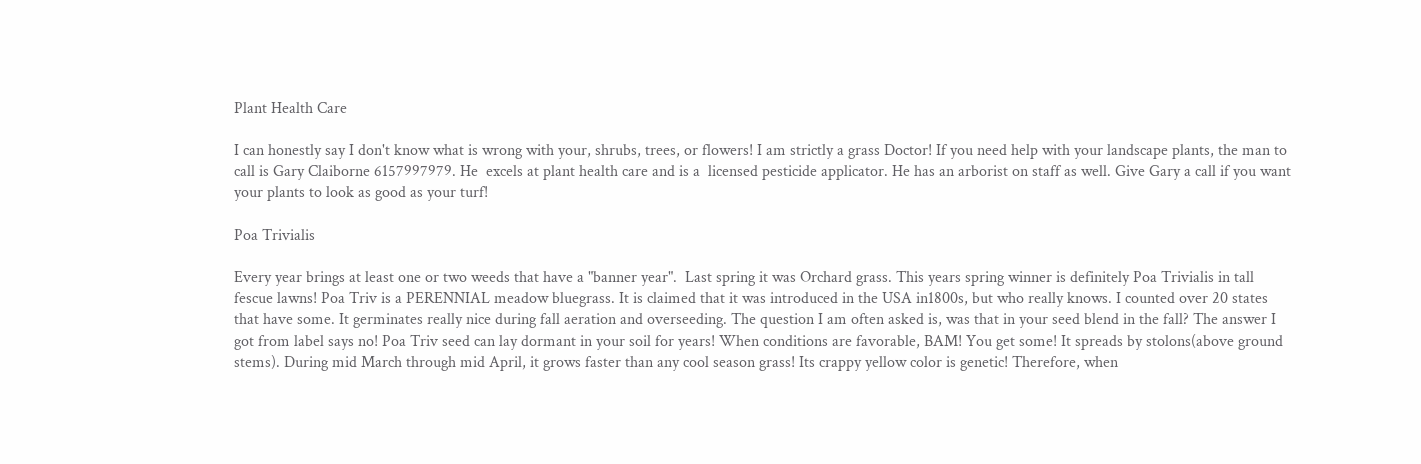Plant Health Care

I can honestly say I don't know what is wrong with your, shrubs, trees, or flowers! I am strictly a grass Doctor! If you need help with your landscape plants, the man to call is Gary Claiborne 6157997979. He  excels at plant health care and is a  licensed pesticide applicator. He has an arborist on staff as well. Give Gary a call if you want your plants to look as good as your turf!

Poa Trivialis

Every year brings at least one or two weeds that have a "banner year".  Last spring it was Orchard grass. This years spring winner is definitely Poa Trivialis in tall fescue lawns! Poa Triv is a PERENNIAL meadow bluegrass. It is claimed that it was introduced in the USA in1800s, but who really knows. I counted over 20 states that have some. It germinates really nice during fall aeration and overseeding. The question I am often asked is, was that in your seed blend in the fall? The answer I got from label says no! Poa Triv seed can lay dormant in your soil for years! When conditions are favorable, BAM! You get some! It spreads by stolons(above ground stems). During mid March through mid April, it grows faster than any cool season grass! Its crappy yellow color is genetic! Therefore, when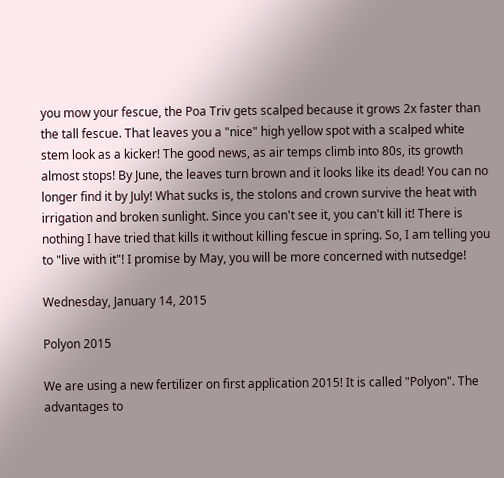you mow your fescue, the Poa Triv gets scalped because it grows 2x faster than the tall fescue. That leaves you a "nice" high yellow spot with a scalped white stem look as a kicker! The good news, as air temps climb into 80s, its growth almost stops! By June, the leaves turn brown and it looks like its dead! You can no longer find it by July! What sucks is, the stolons and crown survive the heat with irrigation and broken sunlight. Since you can't see it, you can't kill it! There is nothing I have tried that kills it without killing fescue in spring. So, I am telling you to "live with it"! I promise by May, you will be more concerned with nutsedge!

Wednesday, January 14, 2015

Polyon 2015

We are using a new fertilizer on first application 2015! It is called "Polyon". The advantages to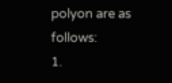polyon are as follows:
1.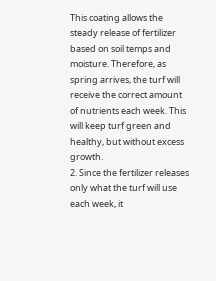This coating allows the steady release of fertilizer based on soil temps and moisture. Therefore, as spring arrives, the turf will receive the correct amount of nutrients each week. This will keep turf green and healthy, but without excess growth.
2. Since the fertilizer releases only what the turf will use each week, it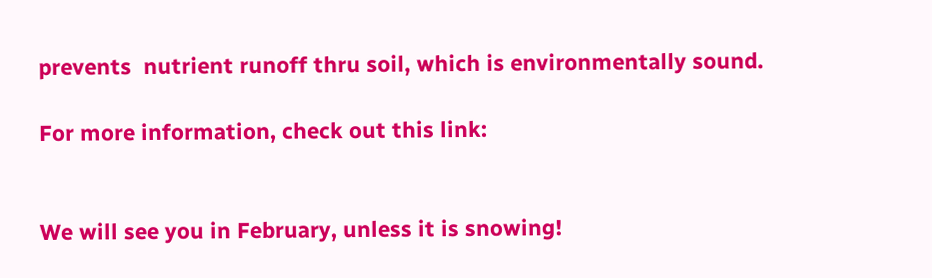prevents  nutrient runoff thru soil, which is environmentally sound.

For more information, check out this link:


We will see you in February, unless it is snowing!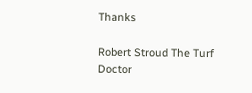Thanks

Robert Stroud The Turf Doctor